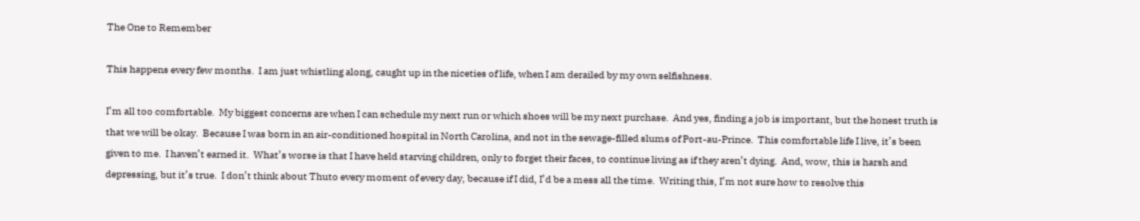The One to Remember

This happens every few months.  I am just whistling along, caught up in the niceties of life, when I am derailed by my own selfishness.

I’m all too comfortable.  My biggest concerns are when I can schedule my next run or which shoes will be my next purchase.  And yes, finding a job is important, but the honest truth is that we will be okay.  Because I was born in an air-conditioned hospital in North Carolina, and not in the sewage-filled slums of Port-au-Prince.  This comfortable life I live, it’s been given to me.  I haven’t earned it.  What’s worse is that I have held starving children, only to forget their faces, to continue living as if they aren’t dying.  And, wow, this is harsh and depressing, but it’s true.  I don’t think about Thuto every moment of every day, because if I did, I’d be a mess all the time.  Writing this, I’m not sure how to resolve this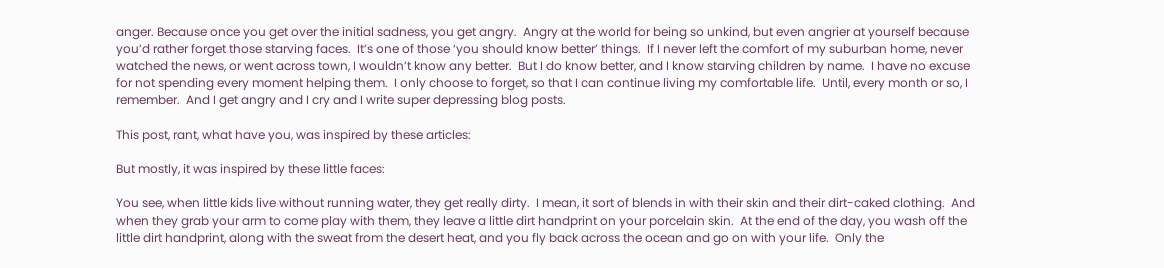anger. Because once you get over the initial sadness, you get angry.  Angry at the world for being so unkind, but even angrier at yourself because you’d rather forget those starving faces.  It’s one of those ‘you should know better’ things.  If I never left the comfort of my suburban home, never watched the news, or went across town, I wouldn’t know any better.  But I do know better, and I know starving children by name.  I have no excuse for not spending every moment helping them.  I only choose to forget, so that I can continue living my comfortable life.  Until, every month or so, I remember.  And I get angry and I cry and I write super depressing blog posts.

This post, rant, what have you, was inspired by these articles:

But mostly, it was inspired by these little faces:

You see, when little kids live without running water, they get really dirty.  I mean, it sort of blends in with their skin and their dirt-caked clothing.  And when they grab your arm to come play with them, they leave a little dirt handprint on your porcelain skin.  At the end of the day, you wash off the little dirt handprint, along with the sweat from the desert heat, and you fly back across the ocean and go on with your life.  Only the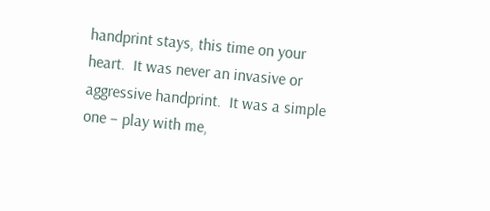handprint stays, this time on your heart.  It was never an invasive or aggressive handprint.  It was a simple one – play with me,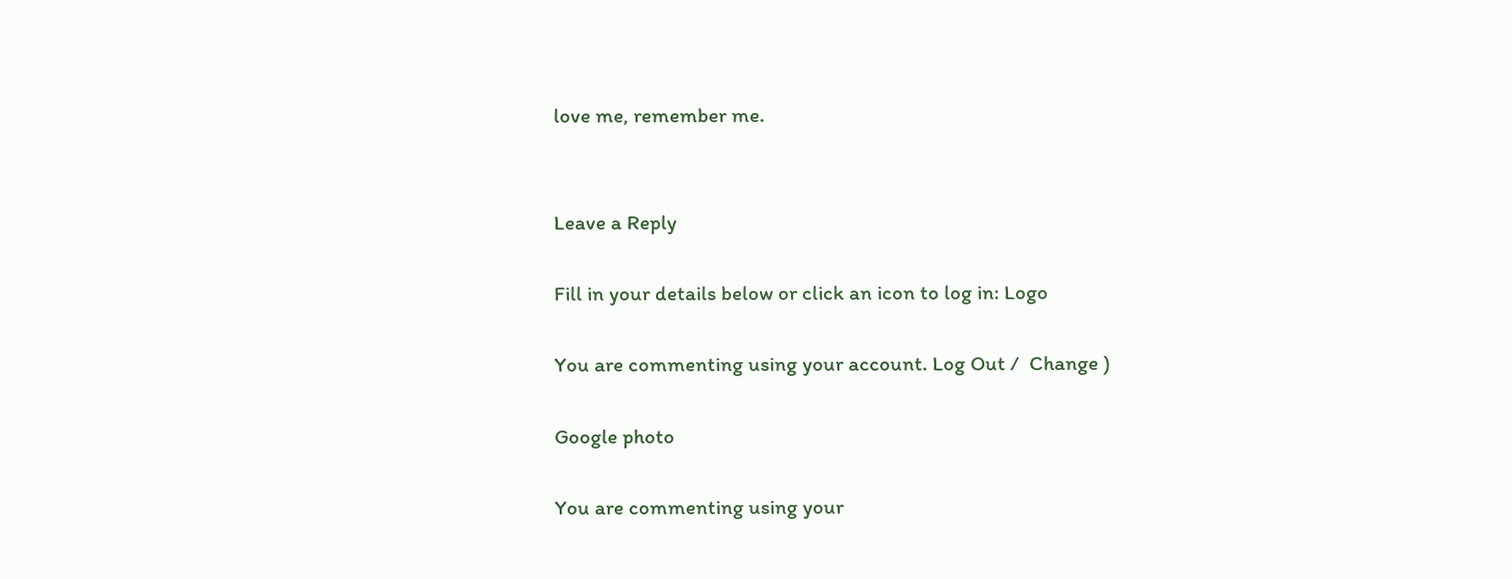love me, remember me.


Leave a Reply

Fill in your details below or click an icon to log in: Logo

You are commenting using your account. Log Out /  Change )

Google photo

You are commenting using your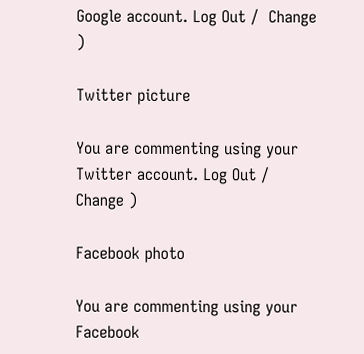Google account. Log Out /  Change )

Twitter picture

You are commenting using your Twitter account. Log Out /  Change )

Facebook photo

You are commenting using your Facebook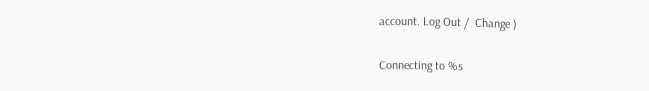account. Log Out /  Change )

Connecting to %s